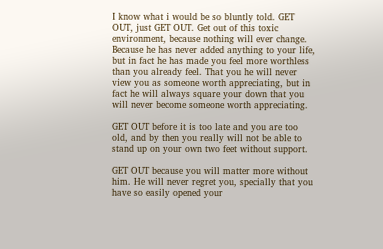I know what i would be so bluntly told. GET OUT, just GET OUT. Get out of this toxic environment, because nothing will ever change. Because he has never added anything to your life, but in fact he has made you feel more worthless than you already feel. That you he will never view you as someone worth appreciating, but in fact he will always square your down that you will never become someone worth appreciating.

GET OUT before it is too late and you are too old, and by then you really will not be able to stand up on your own two feet without support.

GET OUT because you will matter more without him. He will never regret you, specially that you have so easily opened your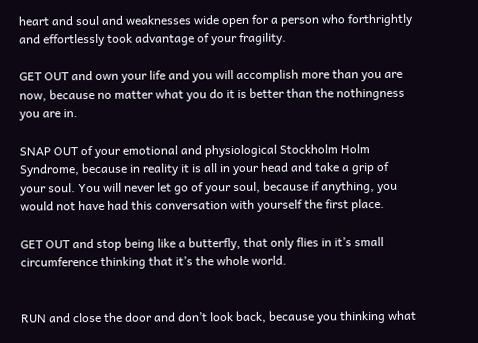heart and soul and weaknesses wide open for a person who forthrightly and effortlessly took advantage of your fragility.

GET OUT and own your life and you will accomplish more than you are now, because no matter what you do it is better than the nothingness you are in.

SNAP OUT of your emotional and physiological Stockholm Holm Syndrome, because in reality it is all in your head and take a grip of your soul. You will never let go of your soul, because if anything, you would not have had this conversation with yourself the first place.

GET OUT and stop being like a butterfly, that only flies in it’s small circumference thinking that it’s the whole world.


RUN and close the door and don’t look back, because you thinking what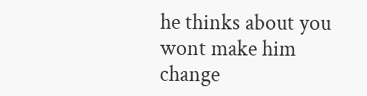he thinks about you wont make him change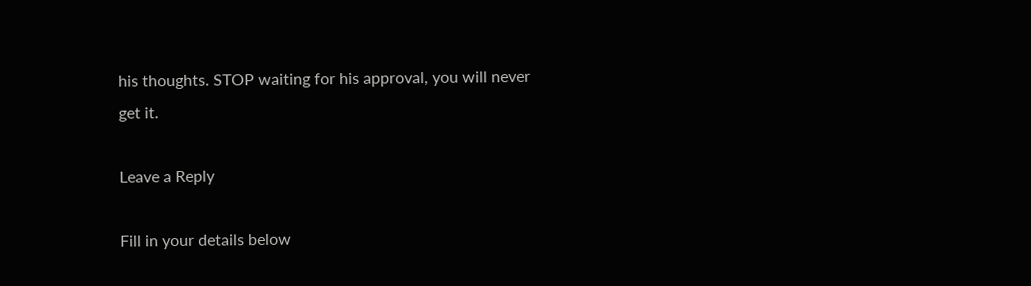his thoughts. STOP waiting for his approval, you will never get it.

Leave a Reply

Fill in your details below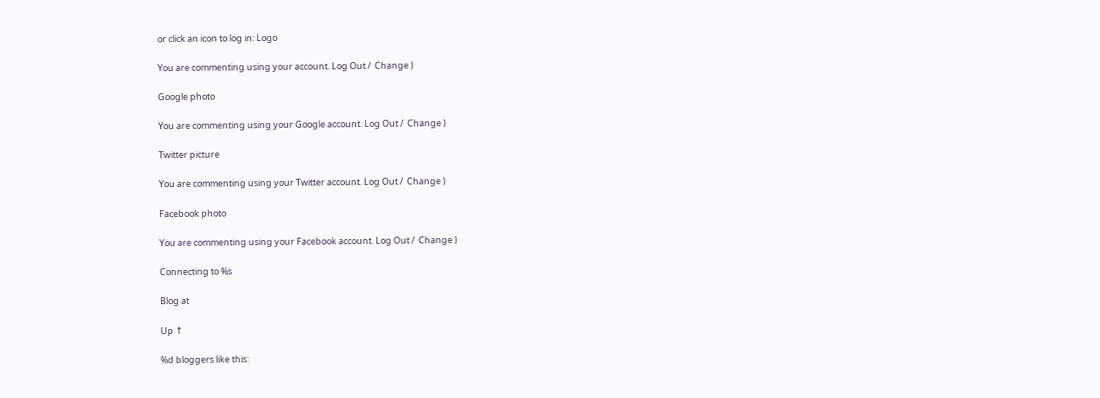or click an icon to log in: Logo

You are commenting using your account. Log Out /  Change )

Google photo

You are commenting using your Google account. Log Out /  Change )

Twitter picture

You are commenting using your Twitter account. Log Out /  Change )

Facebook photo

You are commenting using your Facebook account. Log Out /  Change )

Connecting to %s

Blog at

Up ↑

%d bloggers like this: